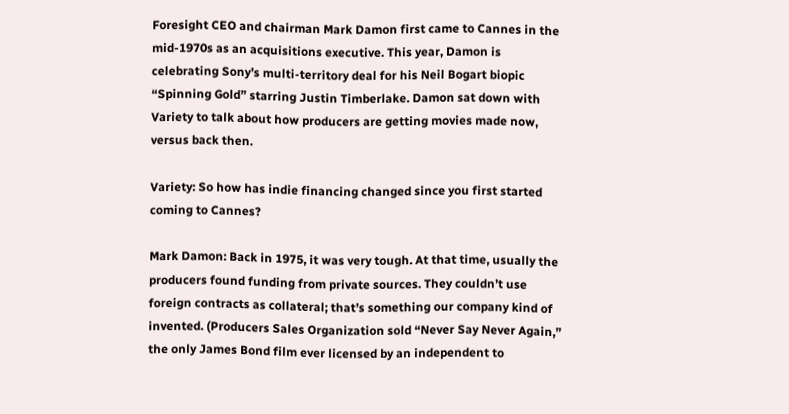Foresight CEO and chairman Mark Damon first came to Cannes in the mid-1970s as an acquisitions executive. This year, Damon is celebrating Sony’s multi-territory deal for his Neil Bogart biopic “Spinning Gold” starring Justin Timberlake. Damon sat down with Variety to talk about how producers are getting movies made now, versus back then.

Variety: So how has indie financing changed since you first started coming to Cannes?

Mark Damon: Back in 1975, it was very tough. At that time, usually the producers found funding from private sources. They couldn’t use foreign contracts as collateral; that’s something our company kind of invented. (Producers Sales Organization sold “Never Say Never Again,” the only James Bond film ever licensed by an independent to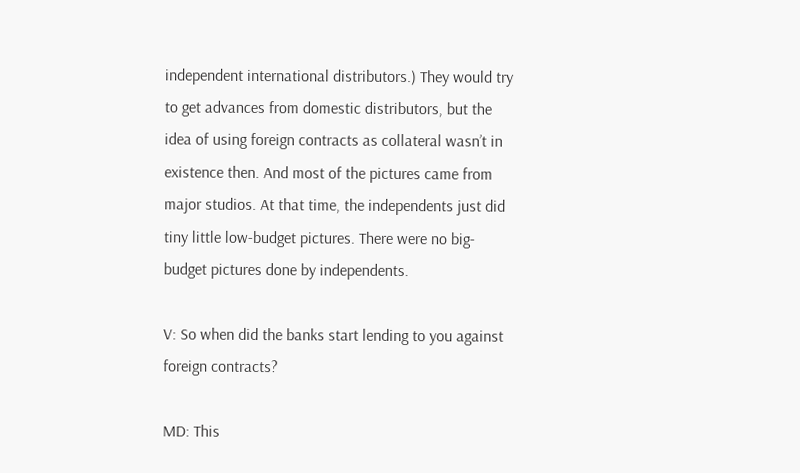independent international distributors.) They would try to get advances from domestic distributors, but the idea of using foreign contracts as collateral wasn’t in existence then. And most of the pictures came from major studios. At that time, the independents just did tiny little low-budget pictures. There were no big-budget pictures done by independents.

V: So when did the banks start lending to you against foreign contracts?

MD: This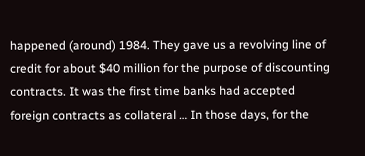happened (around) 1984. They gave us a revolving line of credit for about $40 million for the purpose of discounting contracts. It was the first time banks had accepted foreign contracts as collateral … In those days, for the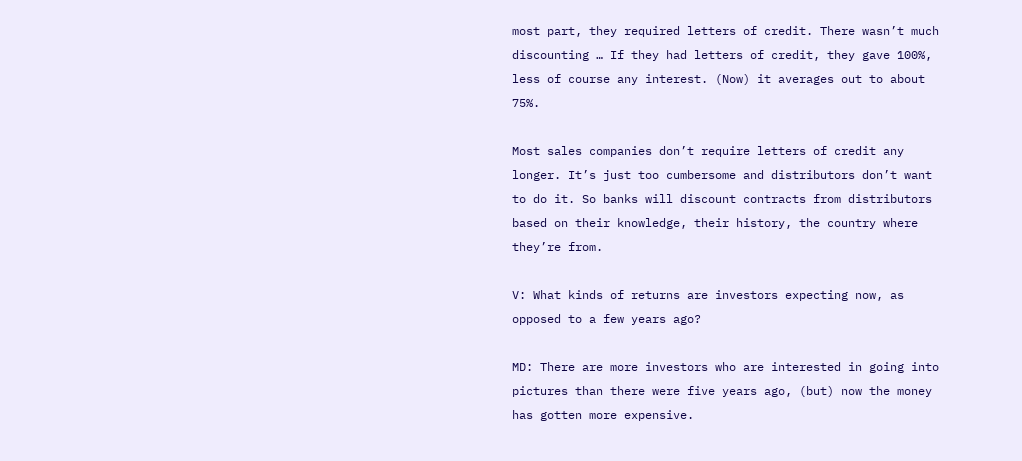most part, they required letters of credit. There wasn’t much discounting … If they had letters of credit, they gave 100%, less of course any interest. (Now) it averages out to about 75%.

Most sales companies don’t require letters of credit any longer. It’s just too cumbersome and distributors don’t want to do it. So banks will discount contracts from distributors based on their knowledge, their history, the country where they’re from.

V: What kinds of returns are investors expecting now, as opposed to a few years ago?

MD: There are more investors who are interested in going into pictures than there were five years ago, (but) now the money has gotten more expensive.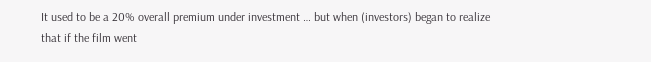It used to be a 20% overall premium under investment … but when (investors) began to realize that if the film went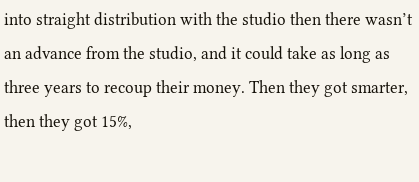into straight distribution with the studio then there wasn’t an advance from the studio, and it could take as long as three years to recoup their money. Then they got smarter, then they got 15%,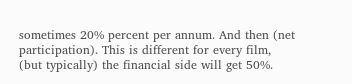sometimes 20% percent per annum. And then (net participation). This is different for every film, (but typically) the financial side will get 50%.